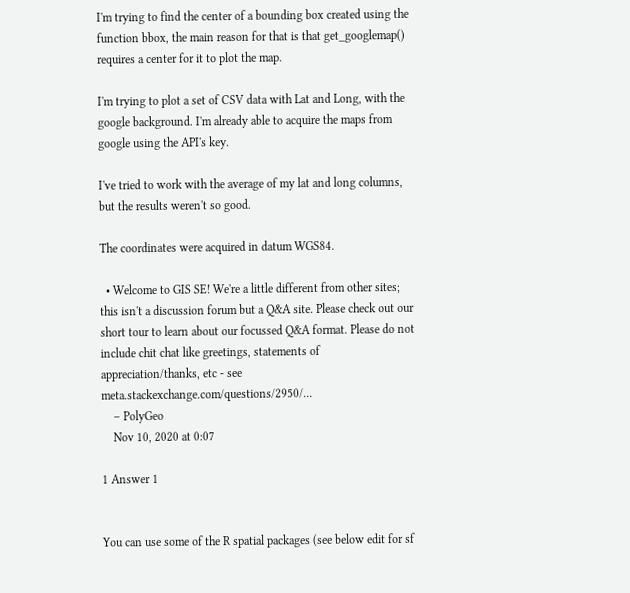I'm trying to find the center of a bounding box created using the function bbox, the main reason for that is that get_googlemap() requires a center for it to plot the map.

I'm trying to plot a set of CSV data with Lat and Long, with the google background. I'm already able to acquire the maps from google using the API's key.

I've tried to work with the average of my lat and long columns, but the results weren't so good.

The coordinates were acquired in datum WGS84.

  • Welcome to GIS SE! We're a little different from other sites; this isn't a discussion forum but a Q&A site. Please check out our short tour to learn about our focussed Q&A format. Please do not include chit chat like greetings, statements of appreciation/thanks, etc - see meta.stackexchange.com/questions/2950/…
    – PolyGeo
    Nov 10, 2020 at 0:07

1 Answer 1


You can use some of the R spatial packages (see below edit for sf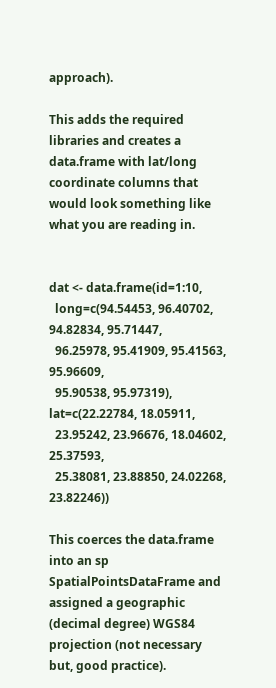approach).

This adds the required libraries and creates a data.frame with lat/long coordinate columns that would look something like what you are reading in.


dat <- data.frame(id=1:10,
  long=c(94.54453, 96.40702, 94.82834, 95.71447,
  96.25978, 95.41909, 95.41563, 95.96609,
  95.90538, 95.97319), lat=c(22.22784, 18.05911,
  23.95242, 23.96676, 18.04602, 25.37593,
  25.38081, 23.88850, 24.02268, 23.82246))

This coerces the data.frame into an sp SpatialPointsDataFrame and assigned a geographic (decimal degree) WGS84 projection (not necessary but, good practice).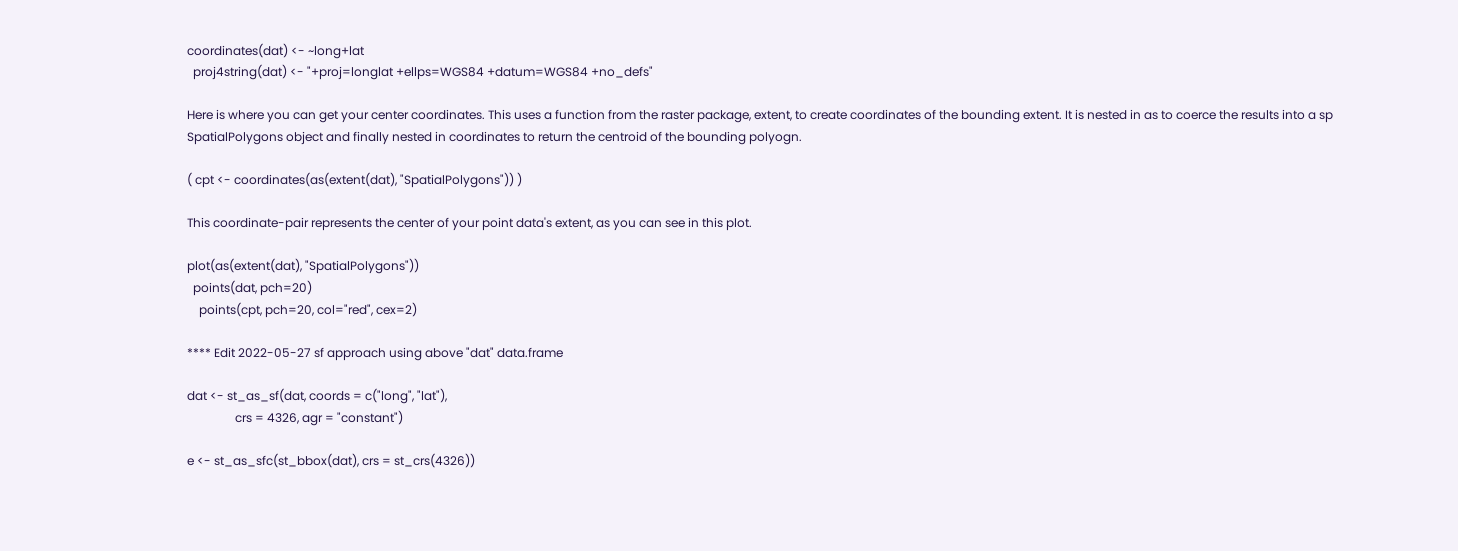coordinates(dat) <- ~long+lat
  proj4string(dat) <- "+proj=longlat +ellps=WGS84 +datum=WGS84 +no_defs"

Here is where you can get your center coordinates. This uses a function from the raster package, extent, to create coordinates of the bounding extent. It is nested in as to coerce the results into a sp SpatialPolygons object and finally nested in coordinates to return the centroid of the bounding polyogn.

( cpt <- coordinates(as(extent(dat), "SpatialPolygons")) )

This coordinate-pair represents the center of your point data's extent, as you can see in this plot.

plot(as(extent(dat), "SpatialPolygons"))
  points(dat, pch=20)
    points(cpt, pch=20, col="red", cex=2)

**** Edit 2022-05-27 sf approach using above "dat" data.frame

dat <- st_as_sf(dat, coords = c("long", "lat"),
                crs = 4326, agr = "constant")

e <- st_as_sfc(st_bbox(dat), crs = st_crs(4326))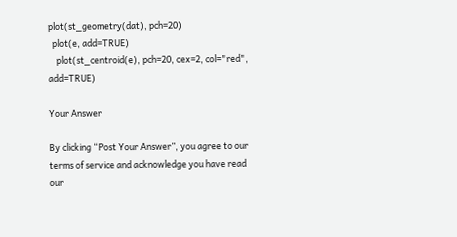plot(st_geometry(dat), pch=20)
  plot(e, add=TRUE)
    plot(st_centroid(e), pch=20, cex=2, col="red", add=TRUE)

Your Answer

By clicking “Post Your Answer”, you agree to our terms of service and acknowledge you have read our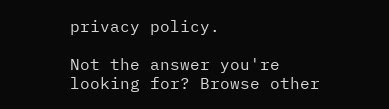privacy policy.

Not the answer you're looking for? Browse other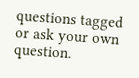questions tagged or ask your own question.